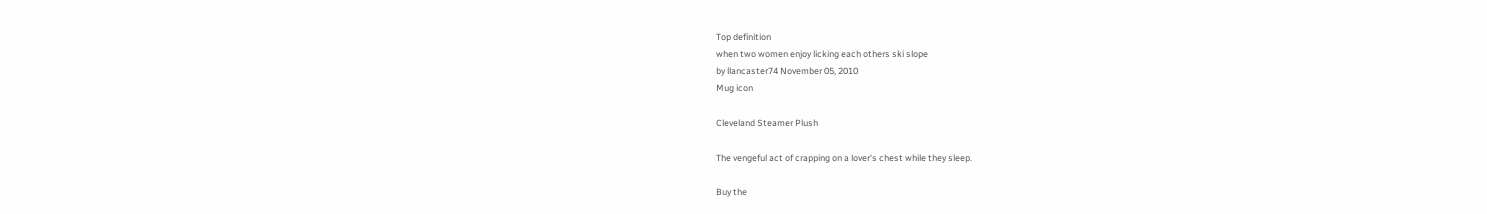Top definition
when two women enjoy licking each others ski slope
by llancaster74 November 05, 2010
Mug icon

Cleveland Steamer Plush

The vengeful act of crapping on a lover's chest while they sleep.

Buy the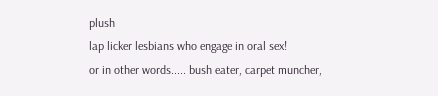plush
lap licker lesbians who engage in oral sex!
or in other words..... bush eater, carpet muncher,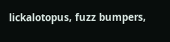lickalotopus, fuzz bumpers,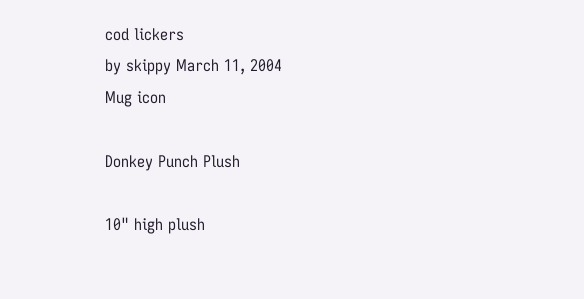cod lickers
by skippy March 11, 2004
Mug icon

Donkey Punch Plush

10" high plush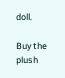doll.

Buy the plush